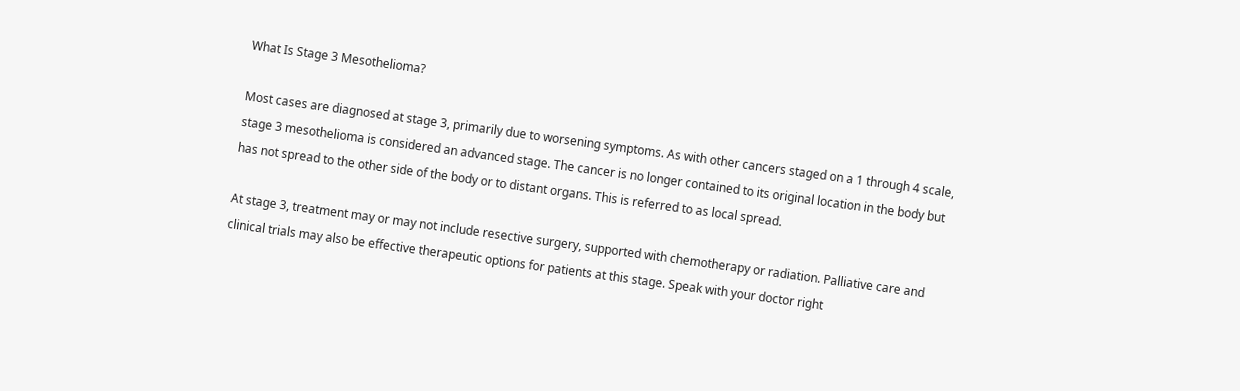What Is Stage 3 Mesothelioma?

Most cases are diagnosed at stage 3, primarily due to worsening symptoms. As with other cancers staged on a 1 through 4 scale, stage 3 mesothelioma is considered an advanced stage. The cancer is no longer contained to its original location in the body but has not spread to the other side of the body or to distant organs. This is referred to as local spread.

At stage 3, treatment may or may not include resective surgery, supported with chemotherapy or radiation. Palliative care and clinical trials may also be effective therapeutic options for patients at this stage. Speak with your doctor right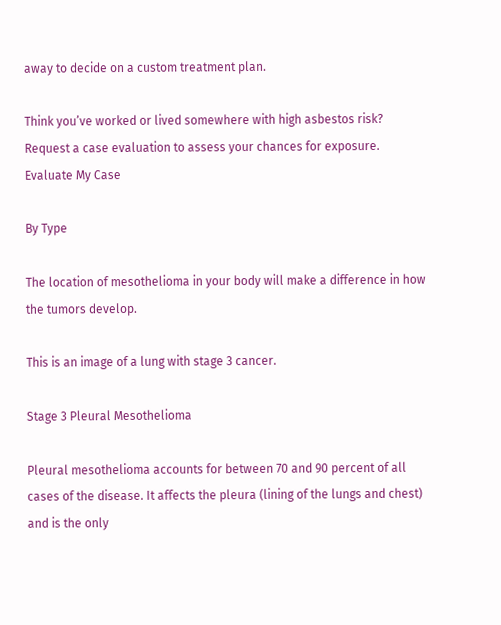away to decide on a custom treatment plan.

Think you’ve worked or lived somewhere with high asbestos risk? Request a case evaluation to assess your chances for exposure.
Evaluate My Case

By Type

The location of mesothelioma in your body will make a difference in how the tumors develop.

This is an image of a lung with stage 3 cancer.

Stage 3 Pleural Mesothelioma

Pleural mesothelioma accounts for between 70 and 90 percent of all cases of the disease. It affects the pleura (lining of the lungs and chest) and is the only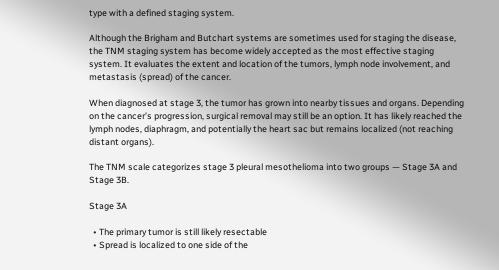type with a defined staging system.

Although the Brigham and Butchart systems are sometimes used for staging the disease, the TNM staging system has become widely accepted as the most effective staging system. It evaluates the extent and location of the tumors, lymph node involvement, and metastasis (spread) of the cancer.

When diagnosed at stage 3, the tumor has grown into nearby tissues and organs. Depending on the cancer’s progression, surgical removal may still be an option. It has likely reached the lymph nodes, diaphragm, and potentially the heart sac but remains localized (not reaching distant organs).

The TNM scale categorizes stage 3 pleural mesothelioma into two groups — Stage 3A and Stage 3B.

Stage 3A

  • The primary tumor is still likely resectable
  • Spread is localized to one side of the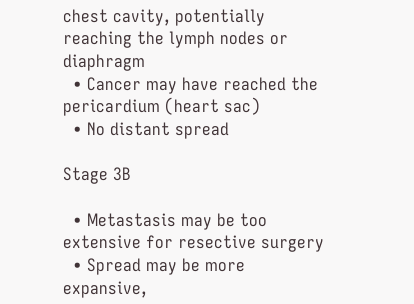chest cavity, potentially reaching the lymph nodes or diaphragm
  • Cancer may have reached the pericardium (heart sac)
  • No distant spread

Stage 3B

  • Metastasis may be too extensive for resective surgery
  • Spread may be more expansive,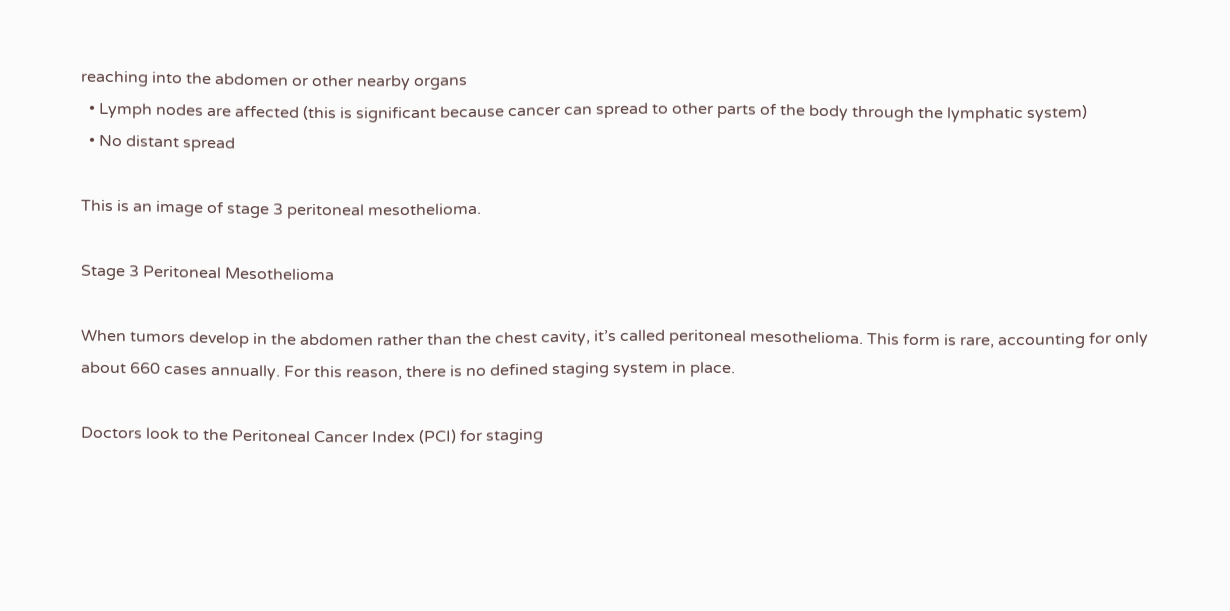reaching into the abdomen or other nearby organs
  • Lymph nodes are affected (this is significant because cancer can spread to other parts of the body through the lymphatic system)
  • No distant spread

This is an image of stage 3 peritoneal mesothelioma.

Stage 3 Peritoneal Mesothelioma

When tumors develop in the abdomen rather than the chest cavity, it’s called peritoneal mesothelioma. This form is rare, accounting for only about 660 cases annually. For this reason, there is no defined staging system in place.

Doctors look to the Peritoneal Cancer Index (PCI) for staging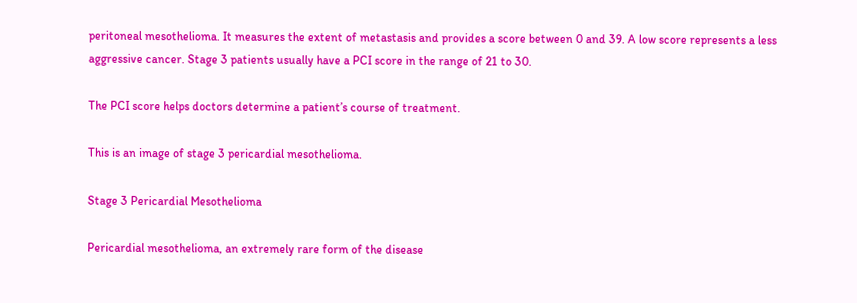peritoneal mesothelioma. It measures the extent of metastasis and provides a score between 0 and 39. A low score represents a less aggressive cancer. Stage 3 patients usually have a PCI score in the range of 21 to 30.

The PCI score helps doctors determine a patient’s course of treatment.

This is an image of stage 3 pericardial mesothelioma.

Stage 3 Pericardial Mesothelioma

Pericardial mesothelioma, an extremely rare form of the disease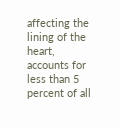affecting the lining of the heart, accounts for less than 5 percent of all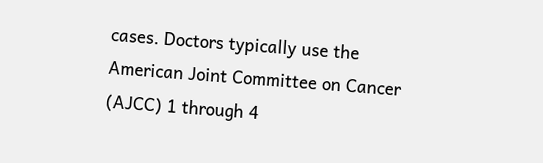cases. Doctors typically use the American Joint Committee on Cancer (AJCC) 1 through 4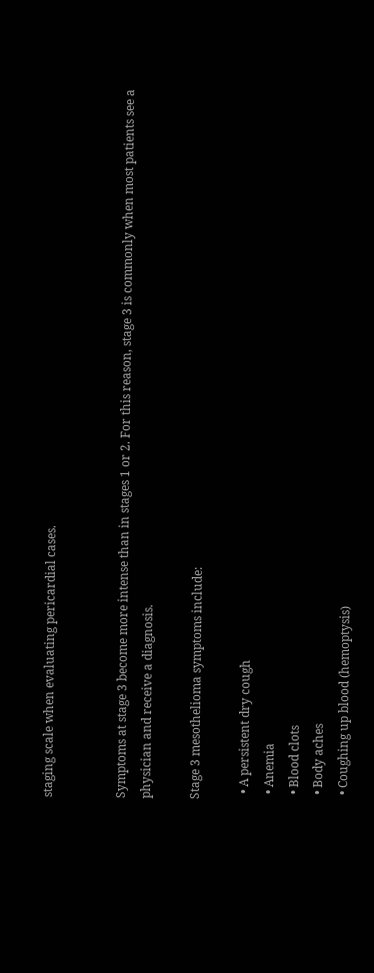staging scale when evaluating pericardial cases.


Symptoms at stage 3 become more intense than in stages 1 or 2. For this reason, stage 3 is commonly when most patients see a physician and receive a diagnosis.

Stage 3 mesothelioma symptoms include:

  • A persistent dry cough
  • Anemia
  • Blood clots
  • Body aches
  • Coughing up blood (hemoptysis)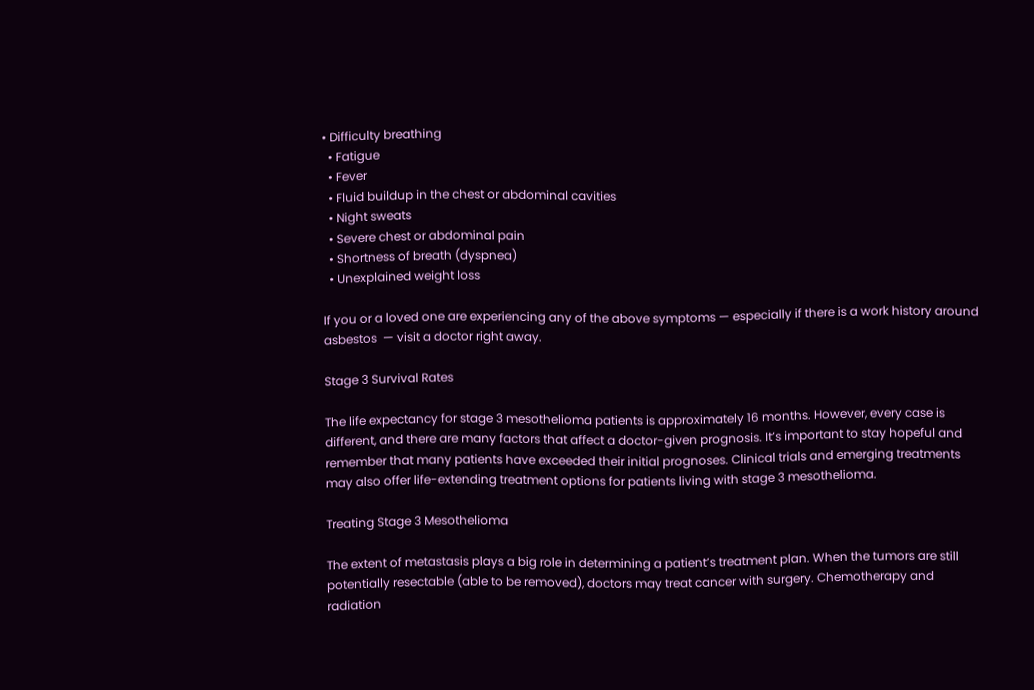• Difficulty breathing
  • Fatigue
  • Fever
  • Fluid buildup in the chest or abdominal cavities
  • Night sweats
  • Severe chest or abdominal pain
  • Shortness of breath (dyspnea)
  • Unexplained weight loss

If you or a loved one are experiencing any of the above symptoms — especially if there is a work history around asbestos  — visit a doctor right away.

Stage 3 Survival Rates

The life expectancy for stage 3 mesothelioma patients is approximately 16 months. However, every case is different, and there are many factors that affect a doctor-given prognosis. It’s important to stay hopeful and remember that many patients have exceeded their initial prognoses. Clinical trials and emerging treatments may also offer life-extending treatment options for patients living with stage 3 mesothelioma.

Treating Stage 3 Mesothelioma

The extent of metastasis plays a big role in determining a patient’s treatment plan. When the tumors are still potentially resectable (able to be removed), doctors may treat cancer with surgery. Chemotherapy and radiation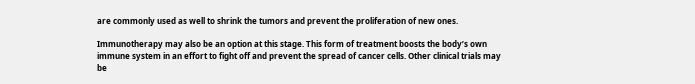are commonly used as well to shrink the tumors and prevent the proliferation of new ones.

Immunotherapy may also be an option at this stage. This form of treatment boosts the body’s own immune system in an effort to fight off and prevent the spread of cancer cells. Other clinical trials may be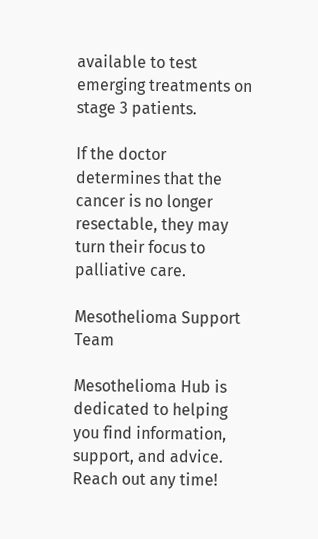available to test emerging treatments on stage 3 patients.

If the doctor determines that the cancer is no longer resectable, they may turn their focus to palliative care.

Mesothelioma Support Team

Mesothelioma Hub is dedicated to helping you find information, support, and advice. Reach out any time!